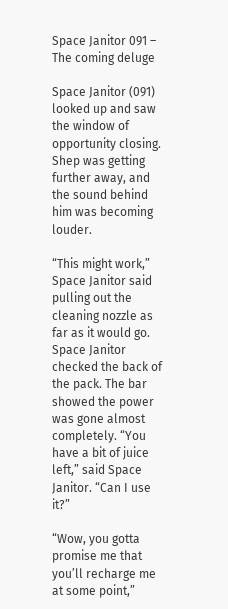Space Janitor 091 – The coming deluge

Space Janitor (091) looked up and saw the window of opportunity closing. Shep was getting further away, and the sound behind him was becoming louder.

“This might work,” Space Janitor said pulling out the cleaning nozzle as far as it would go. Space Janitor checked the back of the pack. The bar showed the power was gone almost completely. “You have a bit of juice left,” said Space Janitor. “Can I use it?”

“Wow, you gotta promise me that you’ll recharge me at some point,”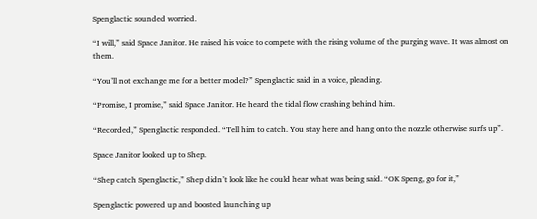Spenglactic sounded worried.

“I will,” said Space Janitor. He raised his voice to compete with the rising volume of the purging wave. It was almost on them.

“You’ll not exchange me for a better model?” Spenglactic said in a voice, pleading.

“Promise, I promise,” said Space Janitor. He heard the tidal flow crashing behind him.

“Recorded,” Spenglactic responded. “Tell him to catch. You stay here and hang onto the nozzle otherwise surfs up”.

Space Janitor looked up to Shep.

“Shep catch Spenglactic,” Shep didn’t look like he could hear what was being said. “OK Speng, go for it,”

Spenglactic powered up and boosted launching up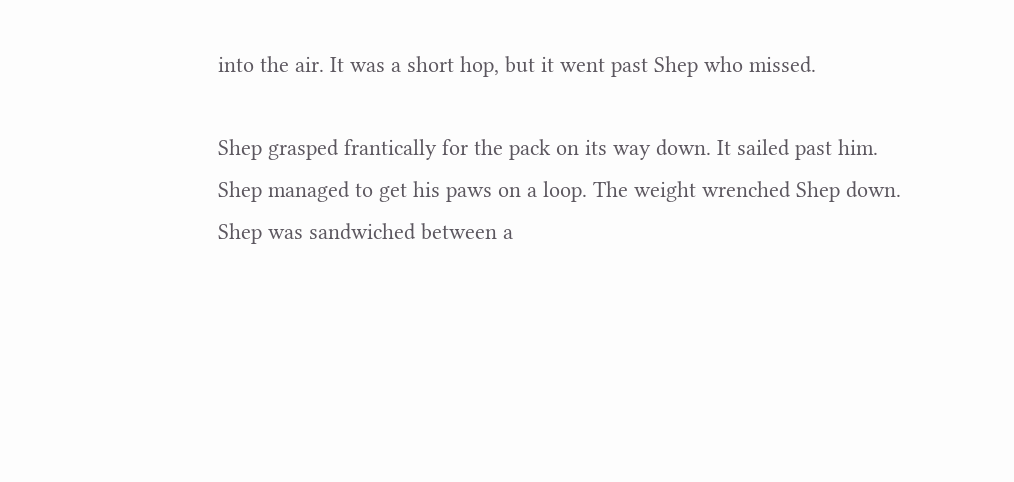into the air. It was a short hop, but it went past Shep who missed.

Shep grasped frantically for the pack on its way down. It sailed past him. Shep managed to get his paws on a loop. The weight wrenched Shep down. Shep was sandwiched between a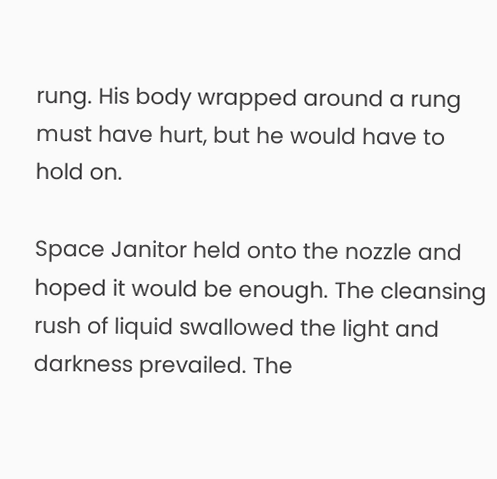rung. His body wrapped around a rung must have hurt, but he would have to hold on.

Space Janitor held onto the nozzle and hoped it would be enough. The cleansing rush of liquid swallowed the light and darkness prevailed. The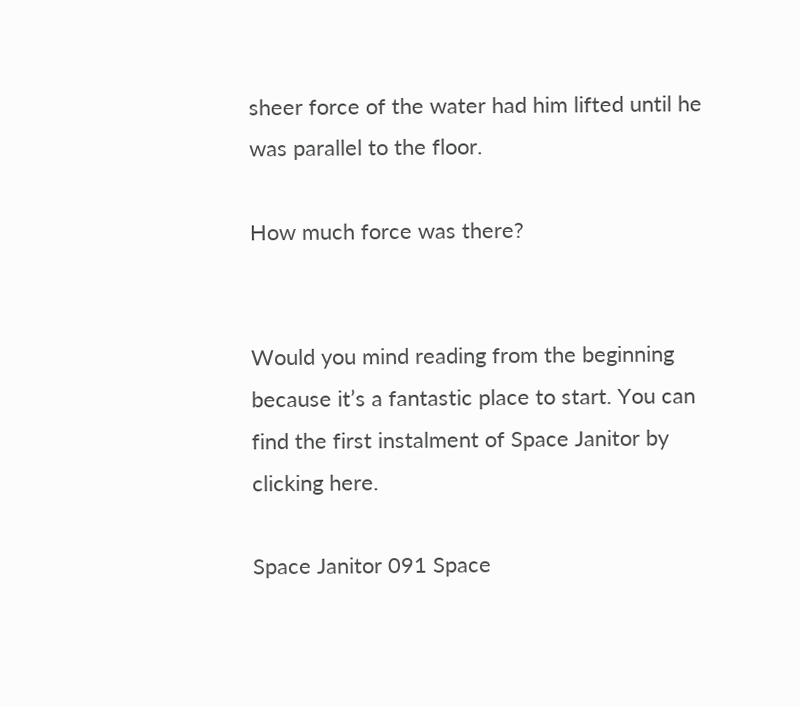sheer force of the water had him lifted until he was parallel to the floor.

How much force was there?


Would you mind reading from the beginning because it’s a fantastic place to start. You can find the first instalment of Space Janitor by clicking here.

Space Janitor 091 Space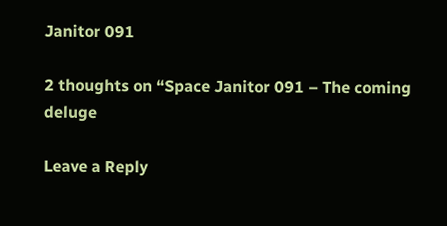Janitor 091

2 thoughts on “Space Janitor 091 – The coming deluge

Leave a Reply